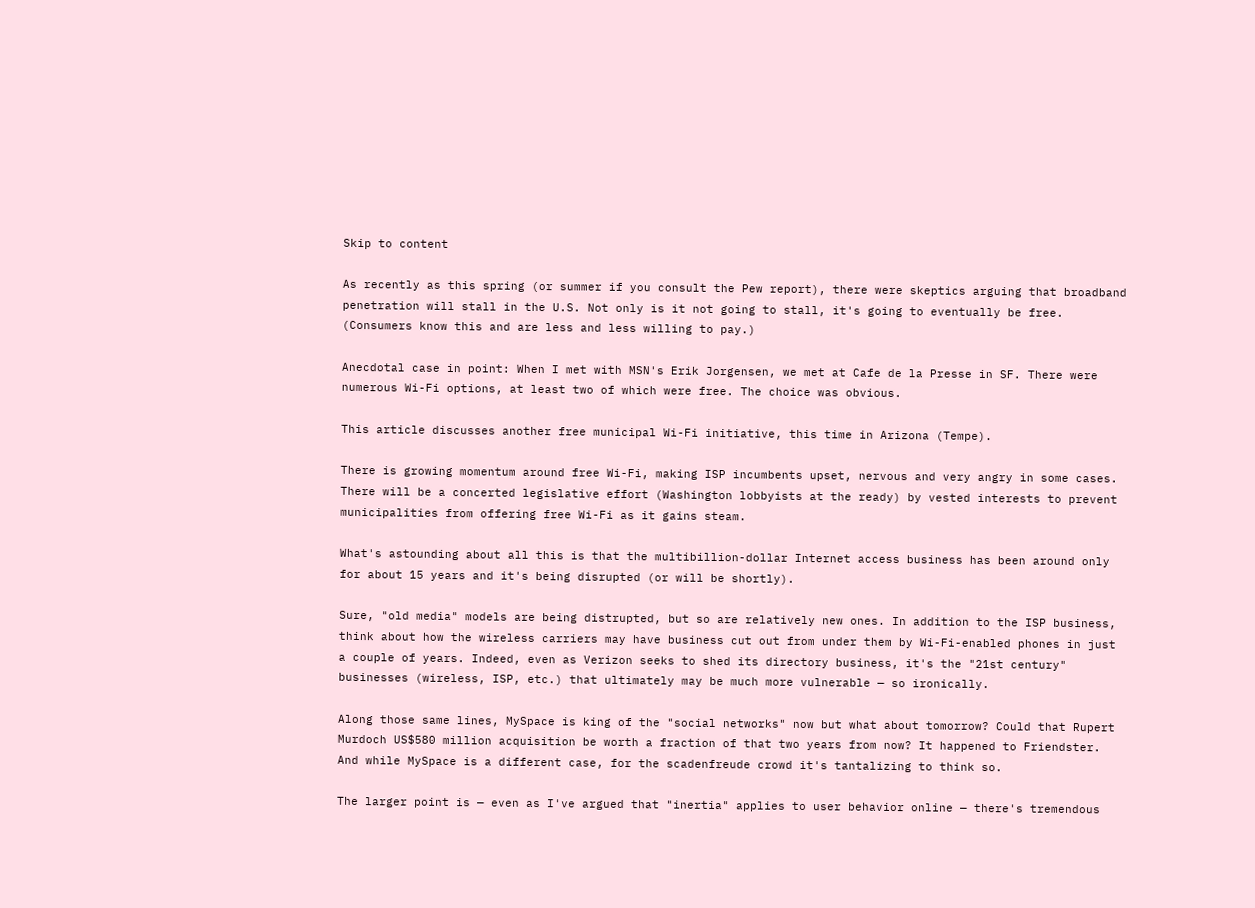Skip to content

As recently as this spring (or summer if you consult the Pew report), there were skeptics arguing that broadband penetration will stall in the U.S. Not only is it not going to stall, it's going to eventually be free. (Consumers know this and are less and less willing to pay.)

Anecdotal case in point: When I met with MSN's Erik Jorgensen, we met at Cafe de la Presse in SF. There were numerous Wi-Fi options, at least two of which were free. The choice was obvious.

This article discusses another free municipal Wi-Fi initiative, this time in Arizona (Tempe).

There is growing momentum around free Wi-Fi, making ISP incumbents upset, nervous and very angry in some cases. There will be a concerted legislative effort (Washington lobbyists at the ready) by vested interests to prevent municipalities from offering free Wi-Fi as it gains steam.

What's astounding about all this is that the multibillion-dollar Internet access business has been around only for about 15 years and it's being disrupted (or will be shortly).

Sure, "old media" models are being distrupted, but so are relatively new ones. In addition to the ISP business, think about how the wireless carriers may have business cut out from under them by Wi-Fi-enabled phones in just a couple of years. Indeed, even as Verizon seeks to shed its directory business, it's the "21st century" businesses (wireless, ISP, etc.) that ultimately may be much more vulnerable — so ironically.

Along those same lines, MySpace is king of the "social networks" now but what about tomorrow? Could that Rupert Murdoch US$580 million acquisition be worth a fraction of that two years from now? It happened to Friendster. And while MySpace is a different case, for the scadenfreude crowd it's tantalizing to think so.

The larger point is — even as I've argued that "inertia" applies to user behavior online — there's tremendous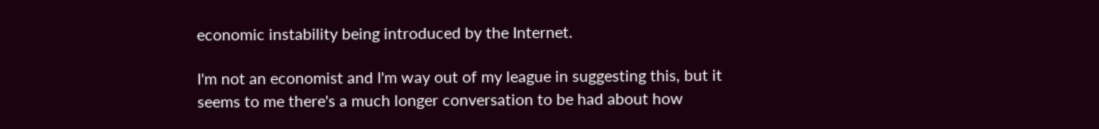economic instability being introduced by the Internet.

I'm not an economist and I'm way out of my league in suggesting this, but it seems to me there's a much longer conversation to be had about how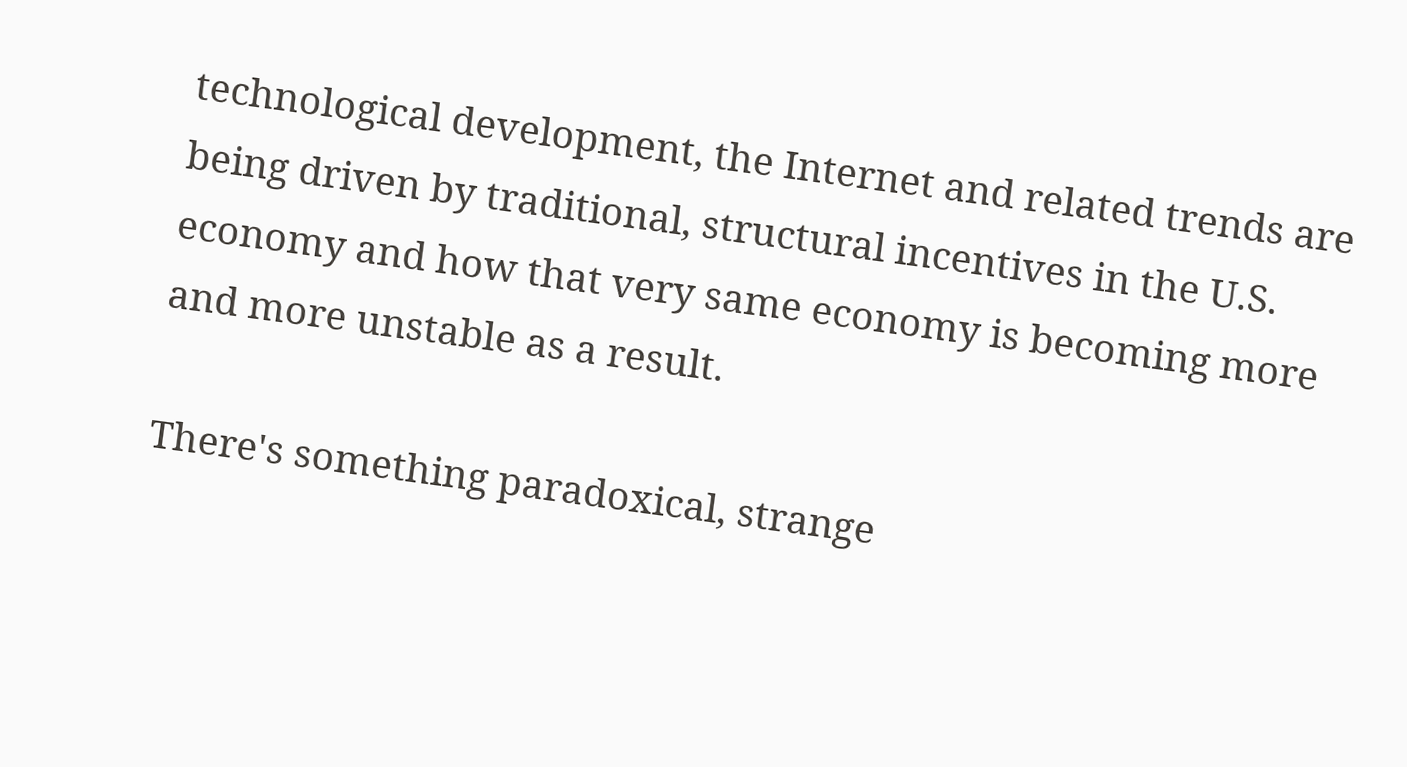technological development, the Internet and related trends are being driven by traditional, structural incentives in the U.S. economy and how that very same economy is becoming more and more unstable as a result.

There's something paradoxical, strange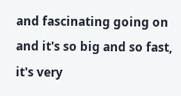and fascinating going on and it's so big and so fast, it's very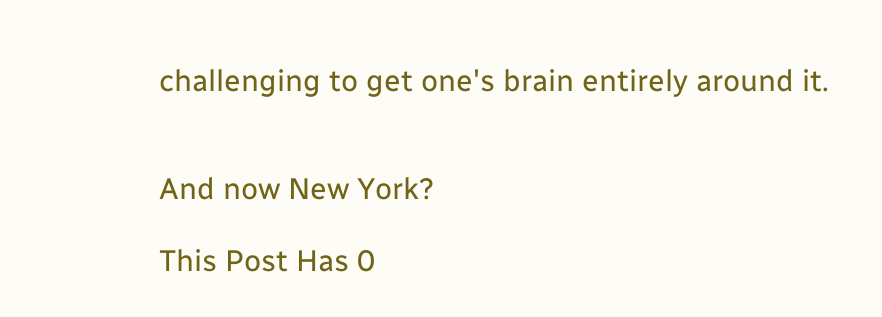challenging to get one's brain entirely around it.


And now New York?

This Post Has 0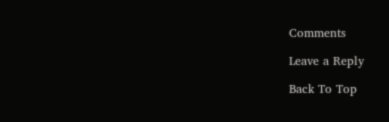Comments

Leave a Reply

Back To Top